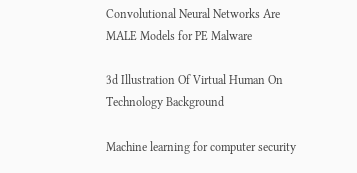Convolutional Neural Networks Are MALE Models for PE Malware

3d Illustration Of Virtual Human On Technology Background

Machine learning for computer security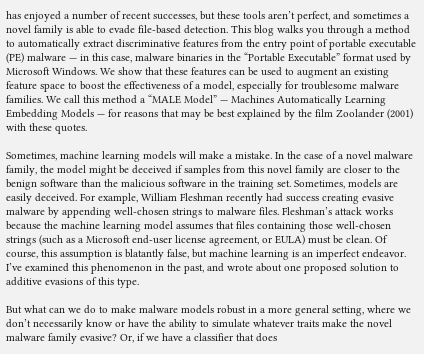has enjoyed a number of recent successes, but these tools aren’t perfect, and sometimes a novel family is able to evade file-based detection. This blog walks you through a method to automatically extract discriminative features from the entry point of portable executable (PE) malware — in this case, malware binaries in the “Portable Executable” format used by Microsoft Windows. We show that these features can be used to augment an existing feature space to boost the effectiveness of a model, especially for troublesome malware families. We call this method a “MALE Model” — Machines Automatically Learning Embedding Models — for reasons that may be best explained by the film Zoolander (2001) with these quotes.

Sometimes, machine learning models will make a mistake. In the case of a novel malware family, the model might be deceived if samples from this novel family are closer to the benign software than the malicious software in the training set. Sometimes, models are easily deceived. For example, William Fleshman recently had success creating evasive malware by appending well-chosen strings to malware files. Fleshman’s attack works because the machine learning model assumes that files containing those well-chosen strings (such as a Microsoft end-user license agreement, or EULA) must be clean. Of course, this assumption is blatantly false, but machine learning is an imperfect endeavor. I’ve examined this phenomenon in the past, and wrote about one proposed solution to additive evasions of this type.

But what can we do to make malware models robust in a more general setting, where we don’t necessarily know or have the ability to simulate whatever traits make the novel malware family evasive? Or, if we have a classifier that does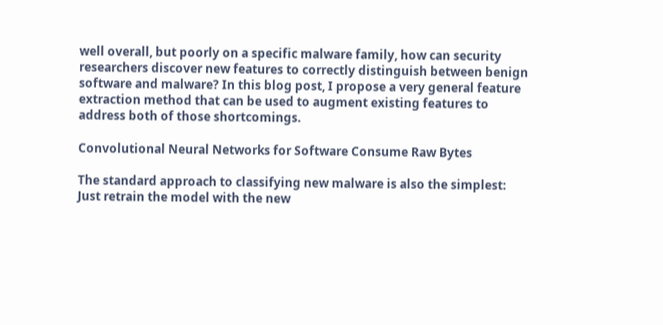well overall, but poorly on a specific malware family, how can security researchers discover new features to correctly distinguish between benign software and malware? In this blog post, I propose a very general feature extraction method that can be used to augment existing features to address both of those shortcomings.

Convolutional Neural Networks for Software Consume Raw Bytes

The standard approach to classifying new malware is also the simplest: Just retrain the model with the new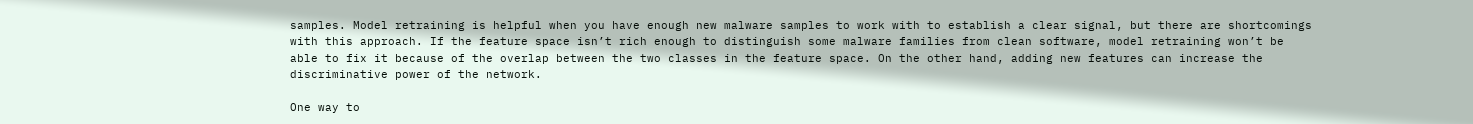samples. Model retraining is helpful when you have enough new malware samples to work with to establish a clear signal, but there are shortcomings with this approach. If the feature space isn’t rich enough to distinguish some malware families from clean software, model retraining won’t be able to fix it because of the overlap between the two classes in the feature space. On the other hand, adding new features can increase the discriminative power of the network.

One way to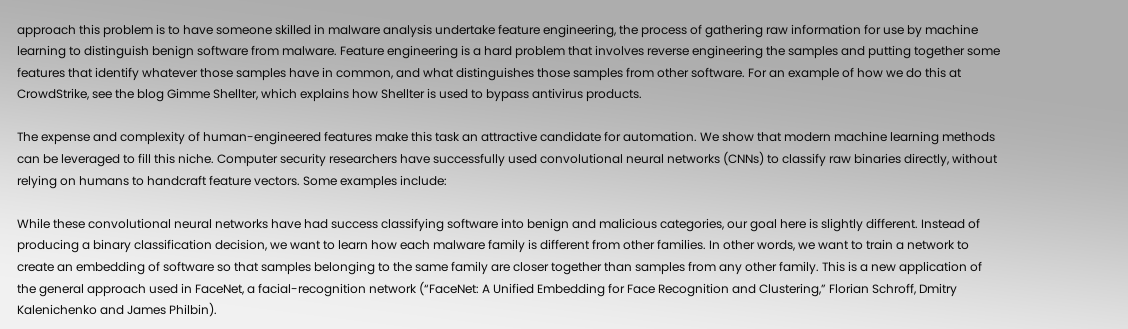approach this problem is to have someone skilled in malware analysis undertake feature engineering, the process of gathering raw information for use by machine learning to distinguish benign software from malware. Feature engineering is a hard problem that involves reverse engineering the samples and putting together some features that identify whatever those samples have in common, and what distinguishes those samples from other software. For an example of how we do this at CrowdStrike, see the blog Gimme Shellter, which explains how Shellter is used to bypass antivirus products.

The expense and complexity of human-engineered features make this task an attractive candidate for automation. We show that modern machine learning methods can be leveraged to fill this niche. Computer security researchers have successfully used convolutional neural networks (CNNs) to classify raw binaries directly, without relying on humans to handcraft feature vectors. Some examples include:

While these convolutional neural networks have had success classifying software into benign and malicious categories, our goal here is slightly different. Instead of producing a binary classification decision, we want to learn how each malware family is different from other families. In other words, we want to train a network to create an embedding of software so that samples belonging to the same family are closer together than samples from any other family. This is a new application of the general approach used in FaceNet, a facial-recognition network (“FaceNet: A Unified Embedding for Face Recognition and Clustering,” Florian Schroff, Dmitry Kalenichenko and James Philbin).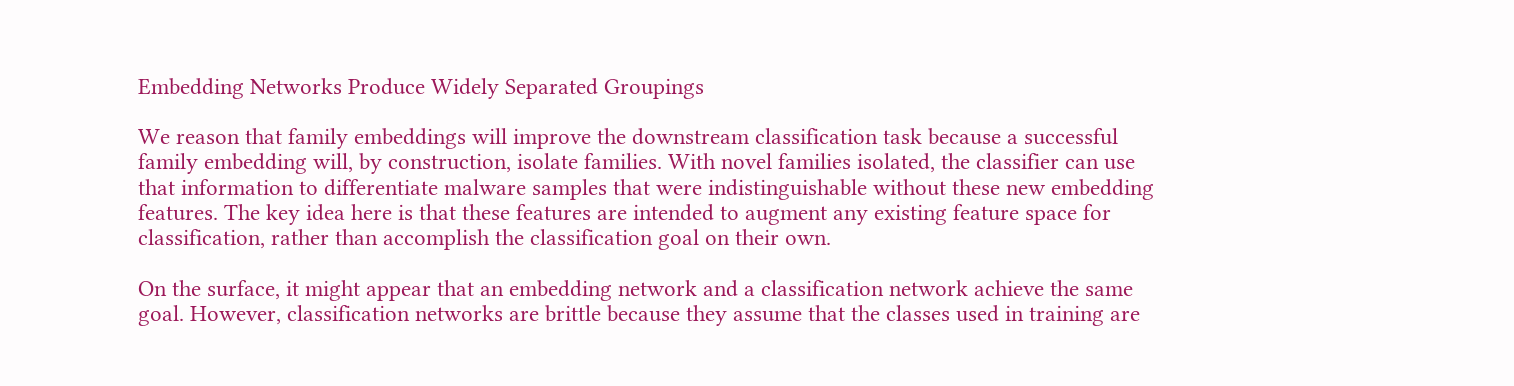Embedding Networks Produce Widely Separated Groupings

We reason that family embeddings will improve the downstream classification task because a successful family embedding will, by construction, isolate families. With novel families isolated, the classifier can use that information to differentiate malware samples that were indistinguishable without these new embedding features. The key idea here is that these features are intended to augment any existing feature space for classification, rather than accomplish the classification goal on their own.

On the surface, it might appear that an embedding network and a classification network achieve the same goal. However, classification networks are brittle because they assume that the classes used in training are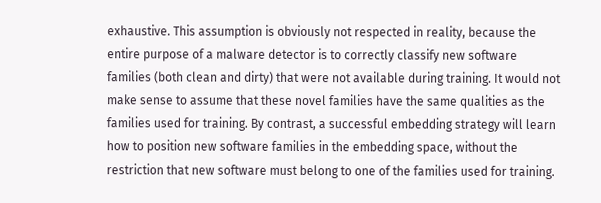exhaustive. This assumption is obviously not respected in reality, because the entire purpose of a malware detector is to correctly classify new software families (both clean and dirty) that were not available during training. It would not make sense to assume that these novel families have the same qualities as the families used for training. By contrast, a successful embedding strategy will learn how to position new software families in the embedding space, without the restriction that new software must belong to one of the families used for training.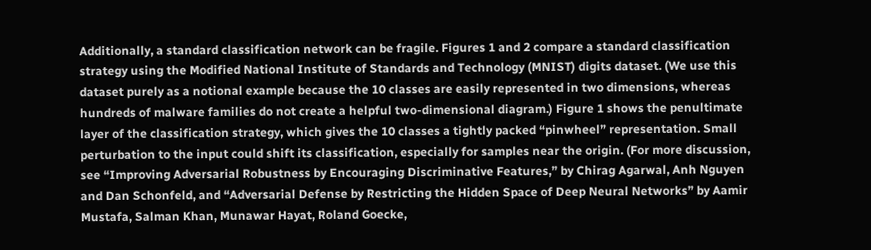Additionally, a standard classification network can be fragile. Figures 1 and 2 compare a standard classification strategy using the Modified National Institute of Standards and Technology (MNIST) digits dataset. (We use this dataset purely as a notional example because the 10 classes are easily represented in two dimensions, whereas hundreds of malware families do not create a helpful two-dimensional diagram.) Figure 1 shows the penultimate layer of the classification strategy, which gives the 10 classes a tightly packed “pinwheel” representation. Small perturbation to the input could shift its classification, especially for samples near the origin. (For more discussion, see “Improving Adversarial Robustness by Encouraging Discriminative Features,” by Chirag Agarwal, Anh Nguyen and Dan Schonfeld, and “Adversarial Defense by Restricting the Hidden Space of Deep Neural Networks” by Aamir Mustafa, Salman Khan, Munawar Hayat, Roland Goecke,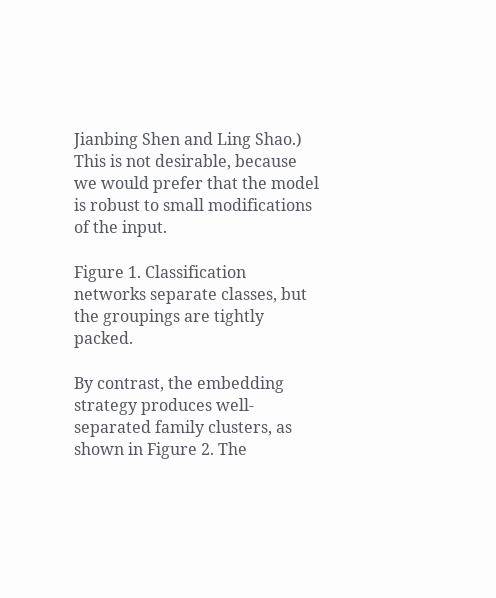Jianbing Shen and Ling Shao.) This is not desirable, because we would prefer that the model is robust to small modifications of the input.

Figure 1. Classification networks separate classes, but the groupings are tightly packed.

By contrast, the embedding strategy produces well-separated family clusters, as shown in Figure 2. The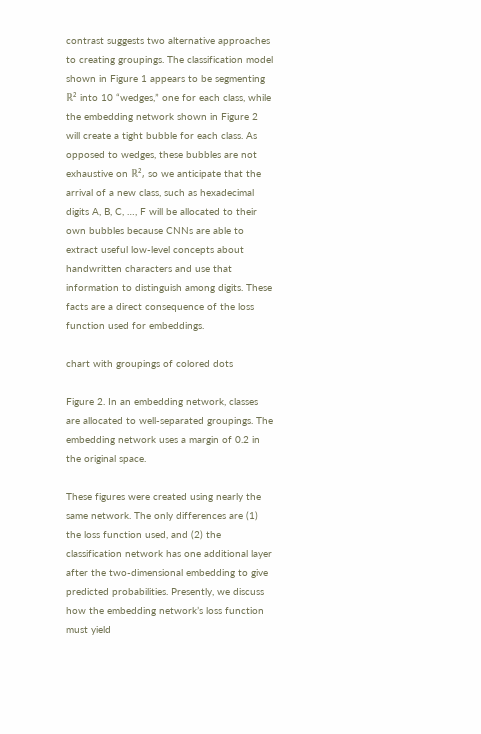contrast suggests two alternative approaches to creating groupings. The classification model shown in Figure 1 appears to be segmenting ℝ² into 10 “wedges,” one for each class, while the embedding network shown in Figure 2 will create a tight bubble for each class. As opposed to wedges, these bubbles are not exhaustive on ℝ², so we anticipate that the arrival of a new class, such as hexadecimal digits A, B, C, …, F will be allocated to their own bubbles because CNNs are able to extract useful low-level concepts about handwritten characters and use that information to distinguish among digits. These facts are a direct consequence of the loss function used for embeddings.

chart with groupings of colored dots

Figure 2. In an embedding network, classes are allocated to well-separated groupings. The embedding network uses a margin of 0.2 in the original space.

These figures were created using nearly the same network. The only differences are (1) the loss function used, and (2) the classification network has one additional layer after the two-dimensional embedding to give predicted probabilities. Presently, we discuss how the embedding network’s loss function must yield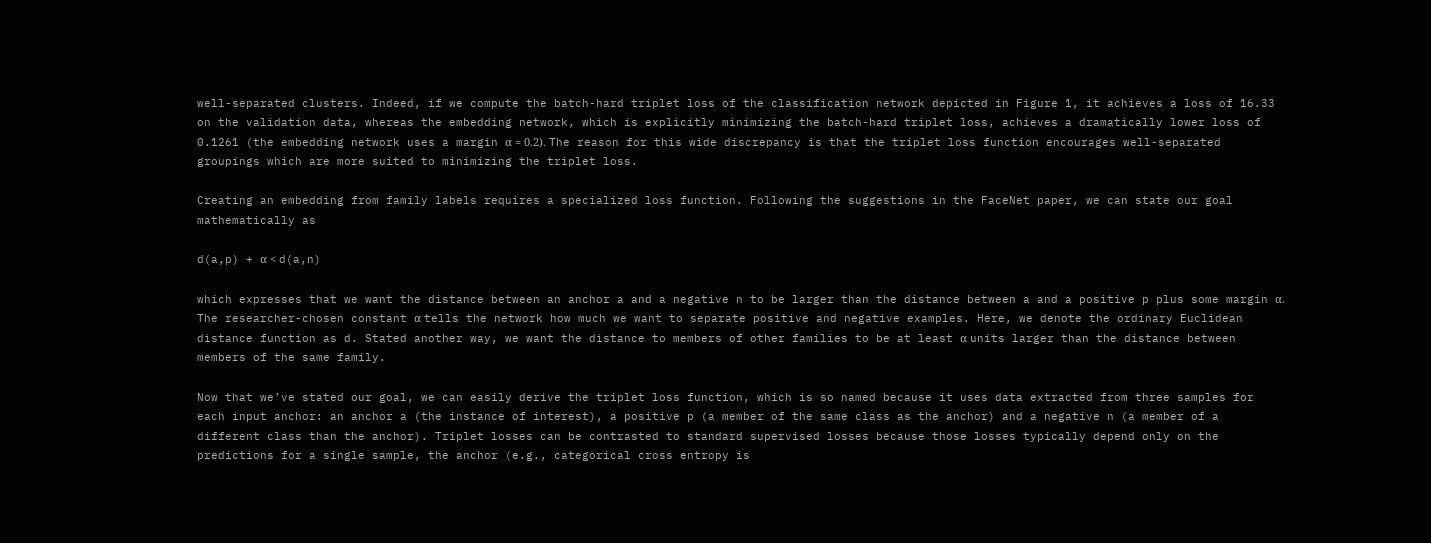well-separated clusters. Indeed, if we compute the batch-hard triplet loss of the classification network depicted in Figure 1, it achieves a loss of 16.33 on the validation data, whereas the embedding network, which is explicitly minimizing the batch-hard triplet loss, achieves a dramatically lower loss of 0.1261 (the embedding network uses a margin α = 0.2). The reason for this wide discrepancy is that the triplet loss function encourages well-separated groupings which are more suited to minimizing the triplet loss.

Creating an embedding from family labels requires a specialized loss function. Following the suggestions in the FaceNet paper, we can state our goal mathematically as

d(a,p) + α < d(a,n)

which expresses that we want the distance between an anchor a and a negative n to be larger than the distance between a and a positive p plus some margin α. The researcher-chosen constant α tells the network how much we want to separate positive and negative examples. Here, we denote the ordinary Euclidean distance function as d. Stated another way, we want the distance to members of other families to be at least α units larger than the distance between members of the same family.

Now that we’ve stated our goal, we can easily derive the triplet loss function, which is so named because it uses data extracted from three samples for each input anchor: an anchor a (the instance of interest), a positive p (a member of the same class as the anchor) and a negative n (a member of a different class than the anchor). Triplet losses can be contrasted to standard supervised losses because those losses typically depend only on the predictions for a single sample, the anchor (e.g., categorical cross entropy is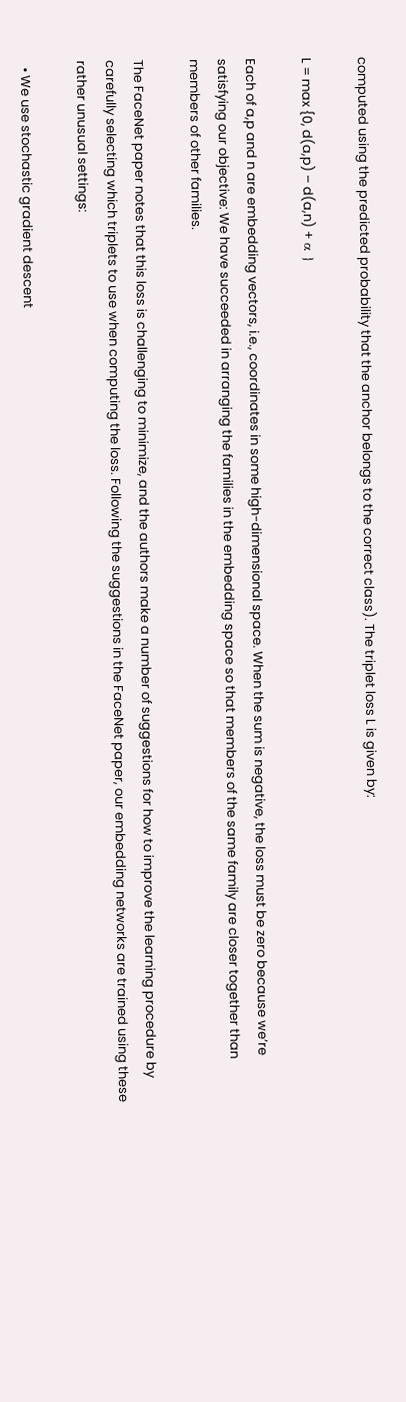computed using the predicted probability that the anchor belongs to the correct class). The triplet loss L is given by:

L = max {0, d(a,p) – d(a,n) + α }

Each of a,p and n are embedding vectors, i.e., coordinates in some high-dimensional space. When the sum is negative, the loss must be zero because we’re satisfying our objective: We have succeeded in arranging the families in the embedding space so that members of the same family are closer together than members of other families.

The FaceNet paper notes that this loss is challenging to minimize, and the authors make a number of suggestions for how to improve the learning procedure by carefully selecting which triplets to use when computing the loss. Following the suggestions in the FaceNet paper, our embedding networks are trained using these rather unusual settings:

  • We use stochastic gradient descent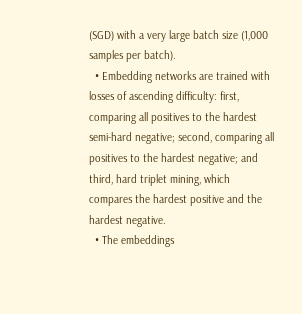(SGD) with a very large batch size (1,000 samples per batch).
  • Embedding networks are trained with losses of ascending difficulty: first, comparing all positives to the hardest semi-hard negative; second, comparing all positives to the hardest negative; and third, hard triplet mining, which compares the hardest positive and the hardest negative.
  • The embeddings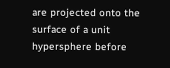are projected onto the surface of a unit hypersphere before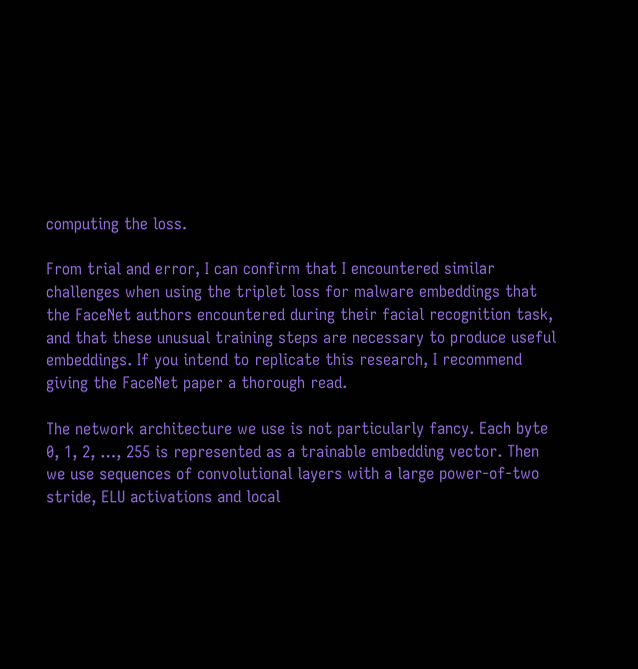computing the loss.

From trial and error, I can confirm that I encountered similar challenges when using the triplet loss for malware embeddings that the FaceNet authors encountered during their facial recognition task, and that these unusual training steps are necessary to produce useful embeddings. If you intend to replicate this research, I recommend giving the FaceNet paper a thorough read.

The network architecture we use is not particularly fancy. Each byte 0, 1, 2, …, 255 is represented as a trainable embedding vector. Then we use sequences of convolutional layers with a large power-of-two stride, ELU activations and local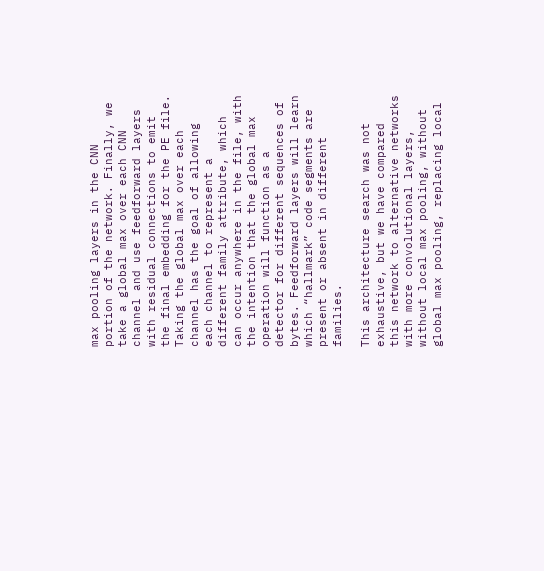max pooling layers in the CNN portion of the network. Finally, we take a global max over each CNN channel and use feedforward layers with residual connections to emit the final embedding for the PE file. Taking the global max over each channel has the goal of allowing each channel to represent a different family attribute, which can occur anywhere in the file, with the intention that the global max operation will function as a detector for different sequences of bytes. Feedforward layers will learn which “hallmark” code segments are present or absent in different families.

This architecture search was not exhaustive, but we have compared this network to alternative networks with more convolutional layers, without local max pooling, without global max pooling, replacing local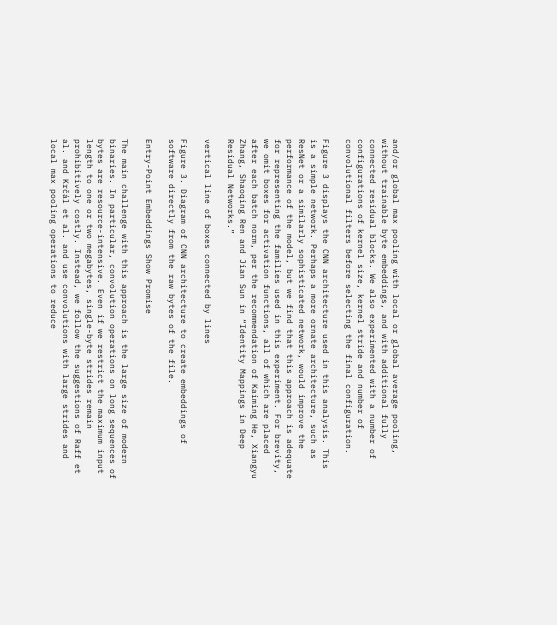and/or global max pooling with local or global average pooling, without trainable byte embeddings, and with additional fully connected residual blocks. We also experimented with a number of configurations of kernel size, kernel stride and number of convolutional filters before selecting the final configuration.

Figure 3 displays the CNN architecture used in this analysis. This is a simple network. Perhaps a more ornate architecture, such as ResNet or a similarly sophisticated network, would improve the performance of the model, but we find that this approach is adequate for representing the families used in this experiment. For brevity, we omit boxes for activation functions, all of which are placed after each batch norm, per the recommendation of Kaiming He, Xiangyu Zhang, Shaoqing Ren and Jian Sun in “Identity Mappings in Deep Residual Networks.”

vertical line of boxes connected by lines

Figure 3. Diagram of CNN architecture to create embeddings of software directly from the raw bytes of the file.

Entry-Point Embeddings Show Promise

The main challenge with this approach is the large size of modern binaries. In particular, convolution operations on long sequences of bytes are resource-intensive. Even if we restrict the maximum input length to one or two megabytes, single-byte strides remain prohibitively costly. Instead, we follow the suggestions of Raff et al. and Krčál et al. and use convolutions with large strides and local max pooling operations to reduce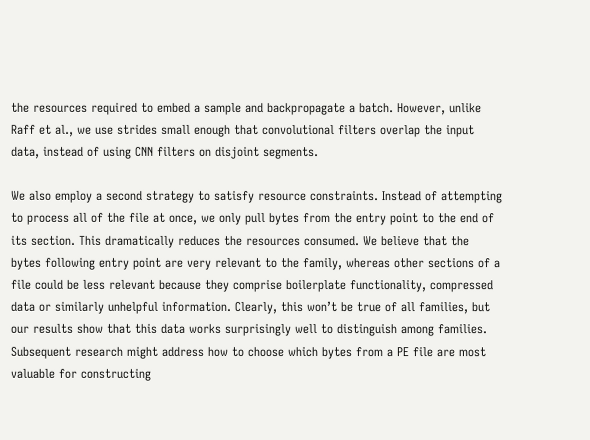the resources required to embed a sample and backpropagate a batch. However, unlike Raff et al., we use strides small enough that convolutional filters overlap the input data, instead of using CNN filters on disjoint segments.

We also employ a second strategy to satisfy resource constraints. Instead of attempting to process all of the file at once, we only pull bytes from the entry point to the end of its section. This dramatically reduces the resources consumed. We believe that the bytes following entry point are very relevant to the family, whereas other sections of a file could be less relevant because they comprise boilerplate functionality, compressed data or similarly unhelpful information. Clearly, this won’t be true of all families, but our results show that this data works surprisingly well to distinguish among families. Subsequent research might address how to choose which bytes from a PE file are most valuable for constructing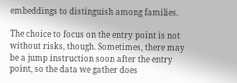embeddings to distinguish among families.

The choice to focus on the entry point is not without risks, though. Sometimes, there may be a jump instruction soon after the entry point, so the data we gather does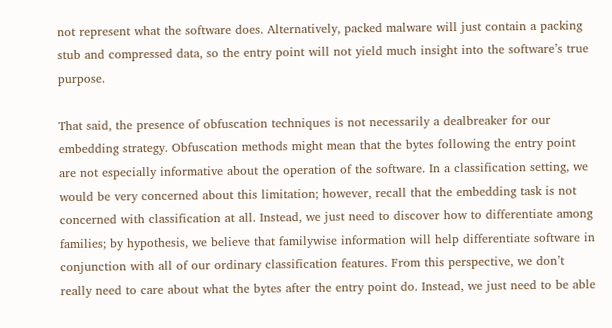not represent what the software does. Alternatively, packed malware will just contain a packing stub and compressed data, so the entry point will not yield much insight into the software’s true purpose.

That said, the presence of obfuscation techniques is not necessarily a dealbreaker for our embedding strategy. Obfuscation methods might mean that the bytes following the entry point are not especially informative about the operation of the software. In a classification setting, we would be very concerned about this limitation; however, recall that the embedding task is not concerned with classification at all. Instead, we just need to discover how to differentiate among families; by hypothesis, we believe that familywise information will help differentiate software in conjunction with all of our ordinary classification features. From this perspective, we don’t really need to care about what the bytes after the entry point do. Instead, we just need to be able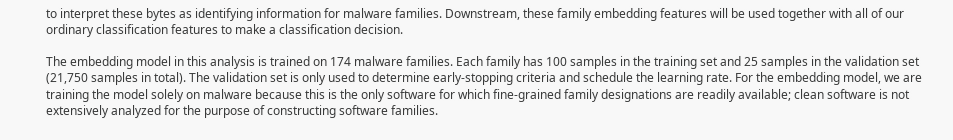to interpret these bytes as identifying information for malware families. Downstream, these family embedding features will be used together with all of our ordinary classification features to make a classification decision.

The embedding model in this analysis is trained on 174 malware families. Each family has 100 samples in the training set and 25 samples in the validation set (21,750 samples in total). The validation set is only used to determine early-stopping criteria and schedule the learning rate. For the embedding model, we are training the model solely on malware because this is the only software for which fine-grained family designations are readily available; clean software is not extensively analyzed for the purpose of constructing software families.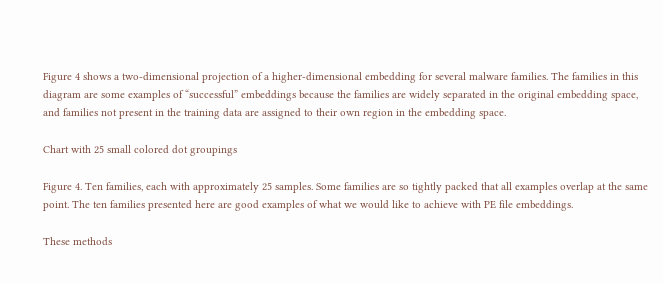Figure 4 shows a two-dimensional projection of a higher-dimensional embedding for several malware families. The families in this diagram are some examples of “successful” embeddings because the families are widely separated in the original embedding space, and families not present in the training data are assigned to their own region in the embedding space.

Chart with 25 small colored dot groupings

Figure 4. Ten families, each with approximately 25 samples. Some families are so tightly packed that all examples overlap at the same point. The ten families presented here are good examples of what we would like to achieve with PE file embeddings.

These methods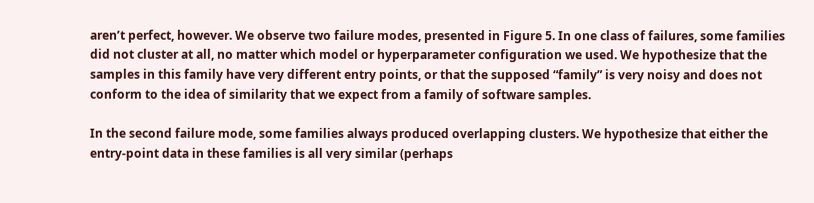aren’t perfect, however. We observe two failure modes, presented in Figure 5. In one class of failures, some families did not cluster at all, no matter which model or hyperparameter configuration we used. We hypothesize that the samples in this family have very different entry points, or that the supposed “family” is very noisy and does not conform to the idea of similarity that we expect from a family of software samples.

In the second failure mode, some families always produced overlapping clusters. We hypothesize that either the entry-point data in these families is all very similar (perhaps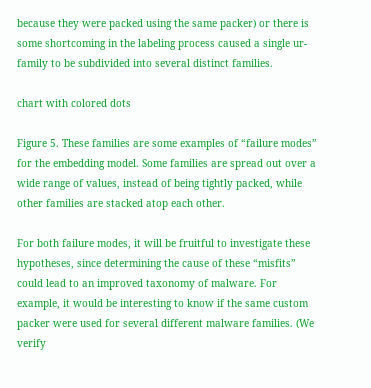because they were packed using the same packer) or there is some shortcoming in the labeling process caused a single ur-family to be subdivided into several distinct families.

chart with colored dots

Figure 5. These families are some examples of “failure modes” for the embedding model. Some families are spread out over a wide range of values, instead of being tightly packed, while other families are stacked atop each other.

For both failure modes, it will be fruitful to investigate these hypotheses, since determining the cause of these “misfits” could lead to an improved taxonomy of malware. For example, it would be interesting to know if the same custom packer were used for several different malware families. (We verify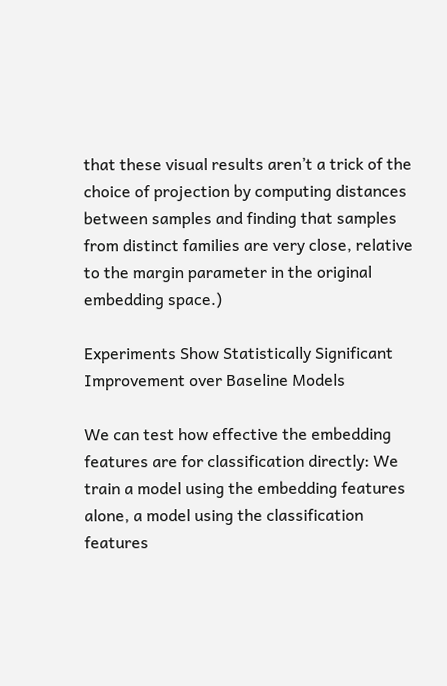that these visual results aren’t a trick of the choice of projection by computing distances between samples and finding that samples from distinct families are very close, relative to the margin parameter in the original embedding space.)

Experiments Show Statistically Significant Improvement over Baseline Models

We can test how effective the embedding features are for classification directly: We train a model using the embedding features alone, a model using the classification features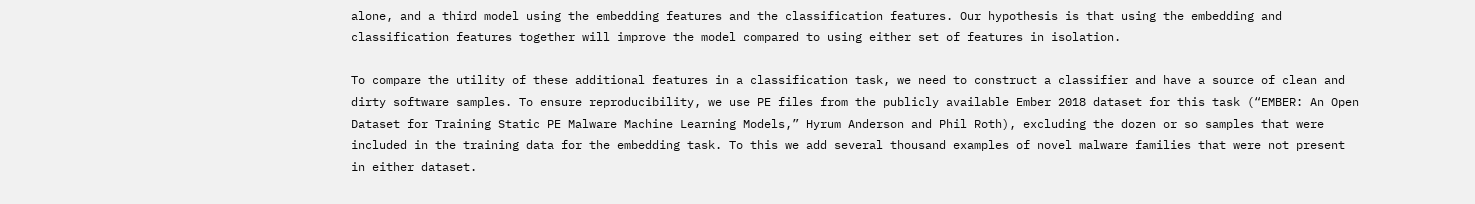alone, and a third model using the embedding features and the classification features. Our hypothesis is that using the embedding and classification features together will improve the model compared to using either set of features in isolation.

To compare the utility of these additional features in a classification task, we need to construct a classifier and have a source of clean and dirty software samples. To ensure reproducibility, we use PE files from the publicly available Ember 2018 dataset for this task (“EMBER: An Open Dataset for Training Static PE Malware Machine Learning Models,” Hyrum Anderson and Phil Roth), excluding the dozen or so samples that were included in the training data for the embedding task. To this we add several thousand examples of novel malware families that were not present in either dataset.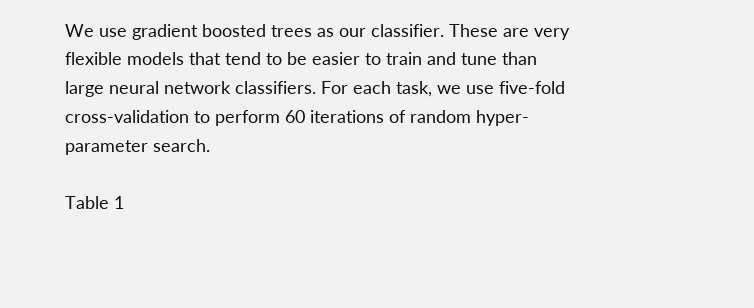We use gradient boosted trees as our classifier. These are very flexible models that tend to be easier to train and tune than large neural network classifiers. For each task, we use five-fold cross-validation to perform 60 iterations of random hyper-parameter search.

Table 1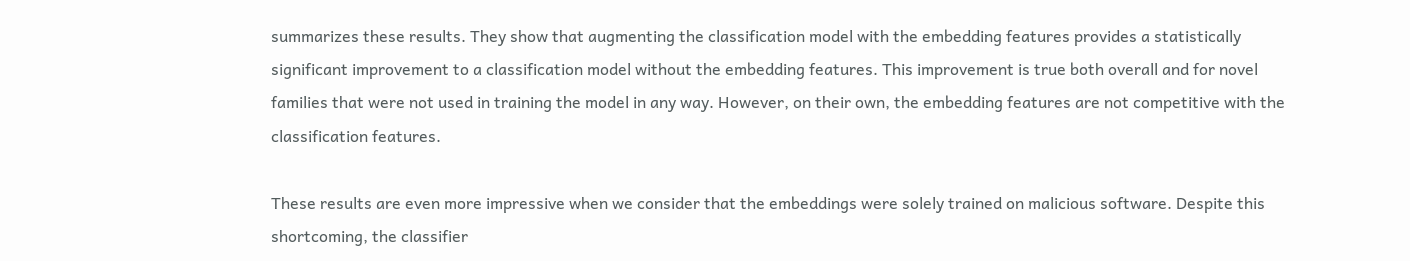summarizes these results. They show that augmenting the classification model with the embedding features provides a statistically significant improvement to a classification model without the embedding features. This improvement is true both overall and for novel families that were not used in training the model in any way. However, on their own, the embedding features are not competitive with the classification features.

These results are even more impressive when we consider that the embeddings were solely trained on malicious software. Despite this shortcoming, the classifier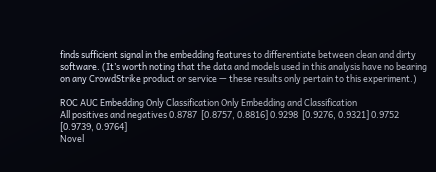finds sufficient signal in the embedding features to differentiate between clean and dirty software. (It’s worth noting that the data and models used in this analysis have no bearing on any CrowdStrike product or service — these results only pertain to this experiment.)

ROC AUC Embedding Only Classification Only Embedding and Classification
All positives and negatives 0.8787  [0.8757, 0.8816] 0.9298  [0.9276, 0.9321] 0.9752  [0.9739, 0.9764]
Novel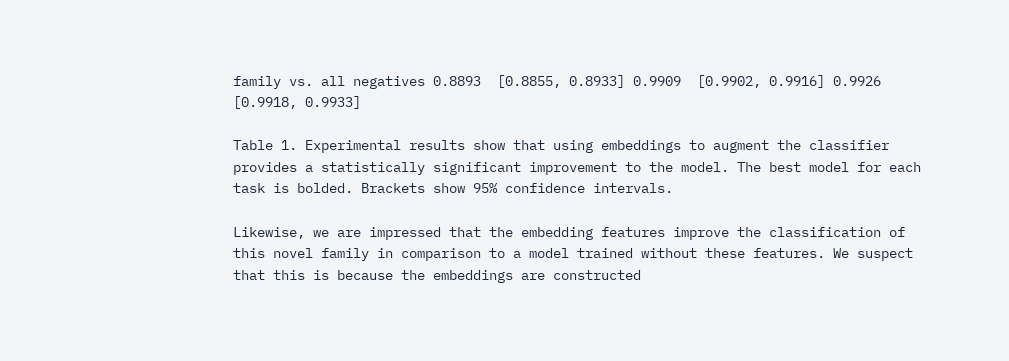family vs. all negatives 0.8893  [0.8855, 0.8933] 0.9909  [0.9902, 0.9916] 0.9926  [0.9918, 0.9933]

Table 1. Experimental results show that using embeddings to augment the classifier provides a statistically significant improvement to the model. The best model for each task is bolded. Brackets show 95% confidence intervals.

Likewise, we are impressed that the embedding features improve the classification of this novel family in comparison to a model trained without these features. We suspect that this is because the embeddings are constructed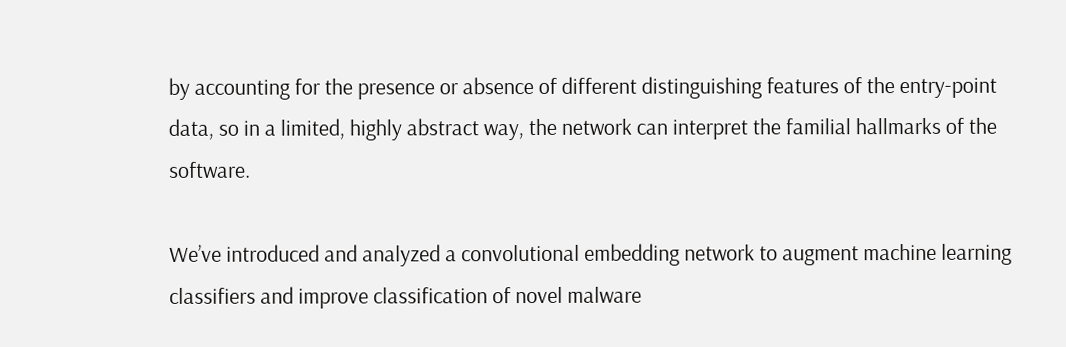by accounting for the presence or absence of different distinguishing features of the entry-point data, so in a limited, highly abstract way, the network can interpret the familial hallmarks of the software.

We’ve introduced and analyzed a convolutional embedding network to augment machine learning classifiers and improve classification of novel malware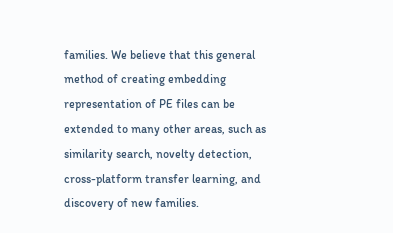families. We believe that this general method of creating embedding representation of PE files can be extended to many other areas, such as similarity search, novelty detection, cross-platform transfer learning, and discovery of new families.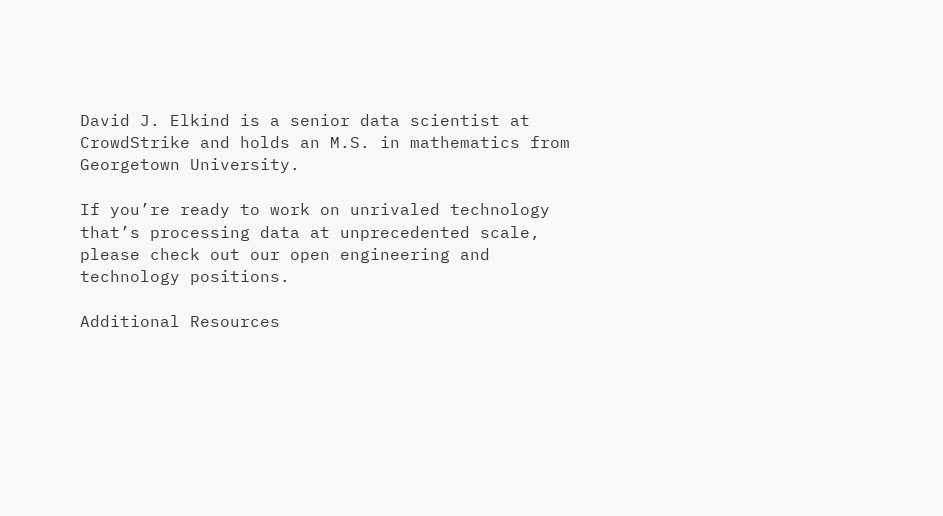David J. Elkind is a senior data scientist at CrowdStrike and holds an M.S. in mathematics from Georgetown University.

If you’re ready to work on unrivaled technology that’s processing data at unprecedented scale, please check out our open engineering and technology positions.

Additional Resources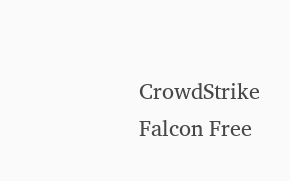CrowdStrike Falcon Free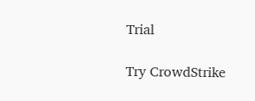Trial

Try CrowdStrike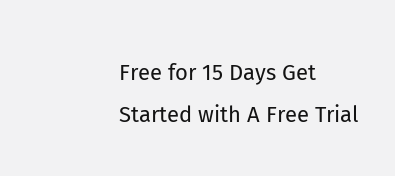Free for 15 Days Get Started with A Free Trial